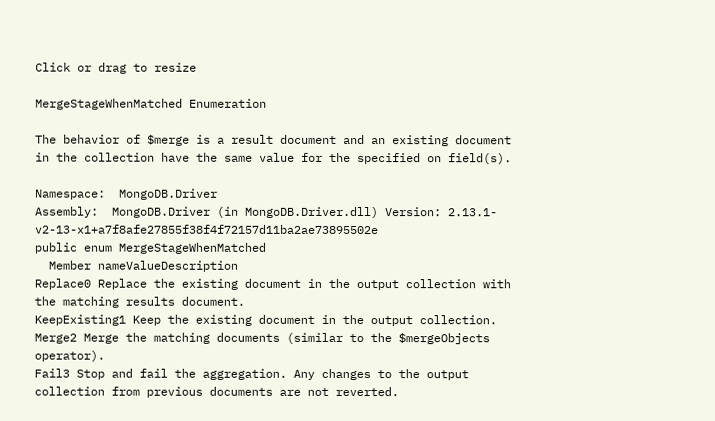Click or drag to resize

MergeStageWhenMatched Enumeration

The behavior of $merge is a result document and an existing document in the collection have the same value for the specified on field(s).

Namespace:  MongoDB.Driver
Assembly:  MongoDB.Driver (in MongoDB.Driver.dll) Version: 2.13.1-v2-13-x1+a7f8afe27855f38f4f72157d11ba2ae73895502e
public enum MergeStageWhenMatched
  Member nameValueDescription
Replace0 Replace the existing document in the output collection with the matching results document.
KeepExisting1 Keep the existing document in the output collection.
Merge2 Merge the matching documents (similar to the $mergeObjects operator).
Fail3 Stop and fail the aggregation. Any changes to the output collection from previous documents are not reverted.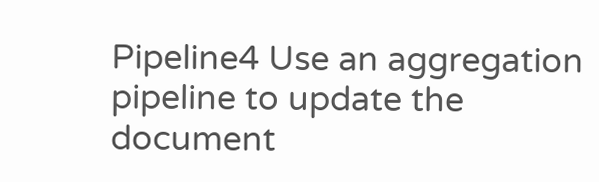Pipeline4 Use an aggregation pipeline to update the document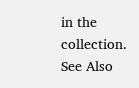in the collection.
See Also